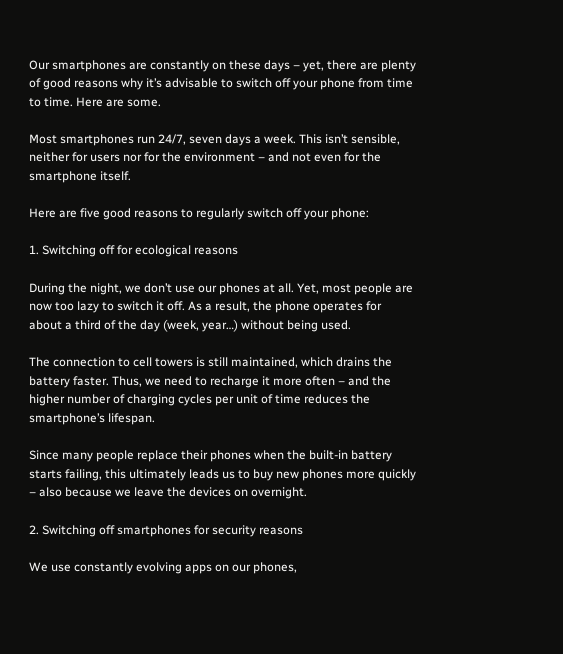Our smartphones are constantly on these days – yet, there are plenty of good reasons why it’s advisable to switch off your phone from time to time. Here are some.

Most smartphones run 24/7, seven days a week. This isn’t sensible, neither for users nor for the environment – and not even for the smartphone itself.

Here are five good reasons to regularly switch off your phone:

1. Switching off for ecological reasons

During the night, we don’t use our phones at all. Yet, most people are now too lazy to switch it off. As a result, the phone operates for about a third of the day (week, year…) without being used.

The connection to cell towers is still maintained, which drains the battery faster. Thus, we need to recharge it more often – and the higher number of charging cycles per unit of time reduces the smartphone’s lifespan.

Since many people replace their phones when the built-in battery starts failing, this ultimately leads us to buy new phones more quickly – also because we leave the devices on overnight.

2. Switching off smartphones for security reasons

We use constantly evolving apps on our phones,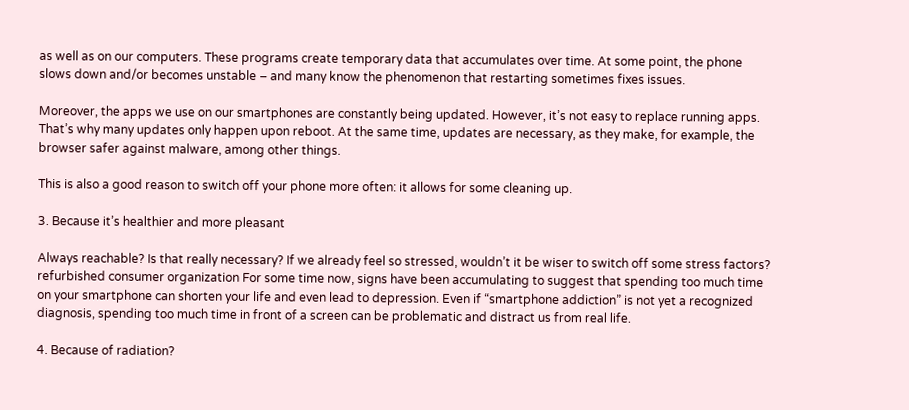as well as on our computers. These programs create temporary data that accumulates over time. At some point, the phone slows down and/or becomes unstable – and many know the phenomenon that restarting sometimes fixes issues.

Moreover, the apps we use on our smartphones are constantly being updated. However, it’s not easy to replace running apps. That’s why many updates only happen upon reboot. At the same time, updates are necessary, as they make, for example, the browser safer against malware, among other things.

This is also a good reason to switch off your phone more often: it allows for some cleaning up.

3. Because it’s healthier and more pleasant

Always reachable? Is that really necessary? If we already feel so stressed, wouldn’t it be wiser to switch off some stress factors? refurbished consumer organization For some time now, signs have been accumulating to suggest that spending too much time on your smartphone can shorten your life and even lead to depression. Even if “smartphone addiction” is not yet a recognized diagnosis, spending too much time in front of a screen can be problematic and distract us from real life.

4. Because of radiation?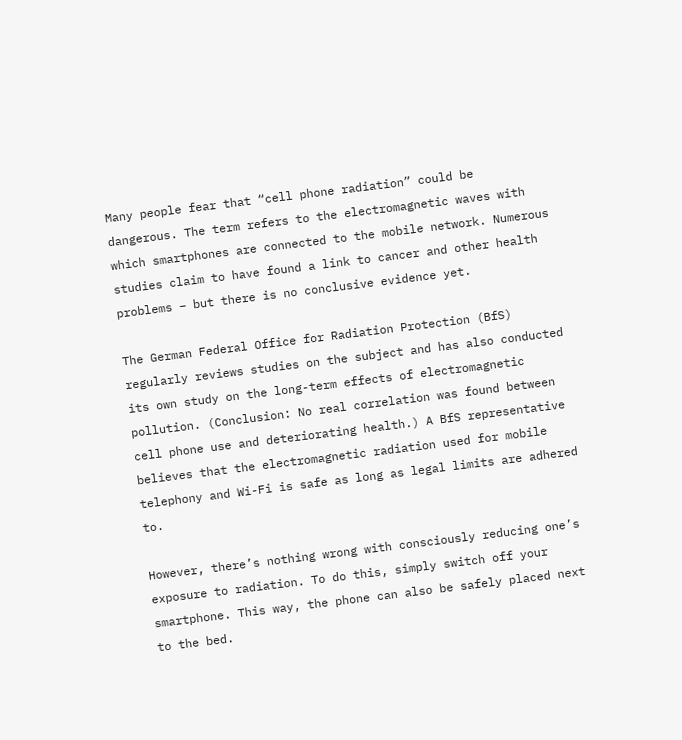Many people fear that “cell phone radiation” could be dangerous. The term refers to the electromagnetic waves with which smartphones are connected to the mobile network. Numerous studies claim to have found a link to cancer and other health problems – but there is no conclusive evidence yet.

The German Federal Office for Radiation Protection (BfS) regularly reviews studies on the subject and has also conducted its own study on the long-term effects of electromagnetic pollution. (Conclusion: No real correlation was found between cell phone use and deteriorating health.) A BfS representative believes that the electromagnetic radiation used for mobile telephony and Wi-Fi is safe as long as legal limits are adhered to.

However, there’s nothing wrong with consciously reducing one’s exposure to radiation. To do this, simply switch off your smartphone. This way, the phone can also be safely placed next to the bed.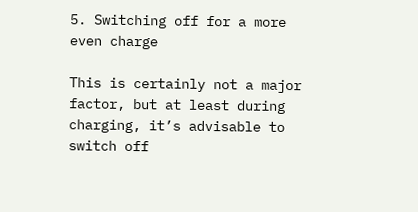5. Switching off for a more even charge

This is certainly not a major factor, but at least during charging, it’s advisable to switch off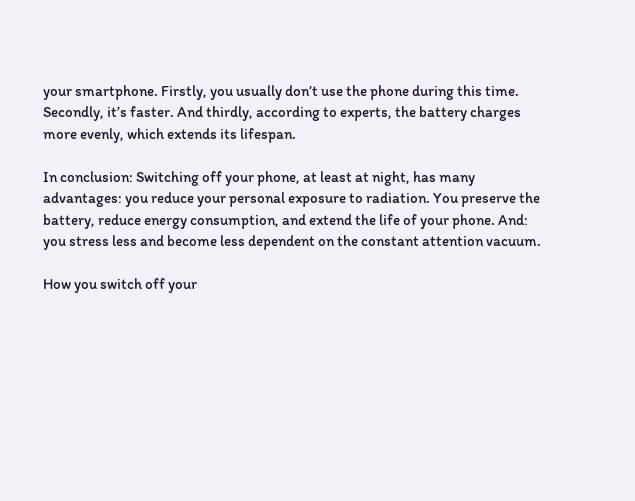your smartphone. Firstly, you usually don’t use the phone during this time. Secondly, it’s faster. And thirdly, according to experts, the battery charges more evenly, which extends its lifespan.

In conclusion: Switching off your phone, at least at night, has many advantages: you reduce your personal exposure to radiation. You preserve the battery, reduce energy consumption, and extend the life of your phone. And: you stress less and become less dependent on the constant attention vacuum.

How you switch off your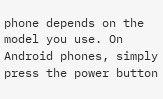phone depends on the model you use. On Android phones, simply press the power button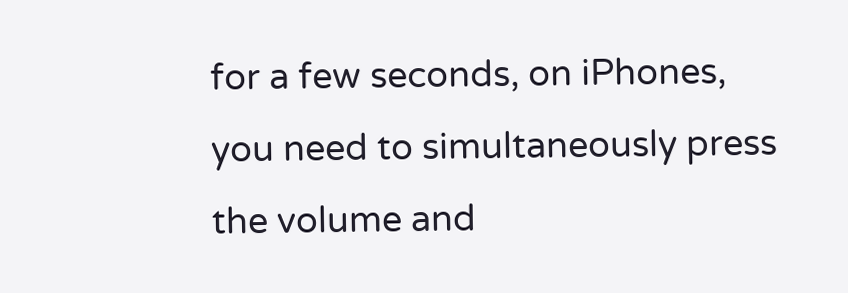for a few seconds, on iPhones, you need to simultaneously press the volume and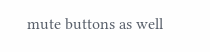mute buttons as well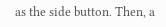as the side button. Then, a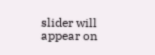slider will appear on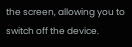the screen, allowing you to switch off the device.